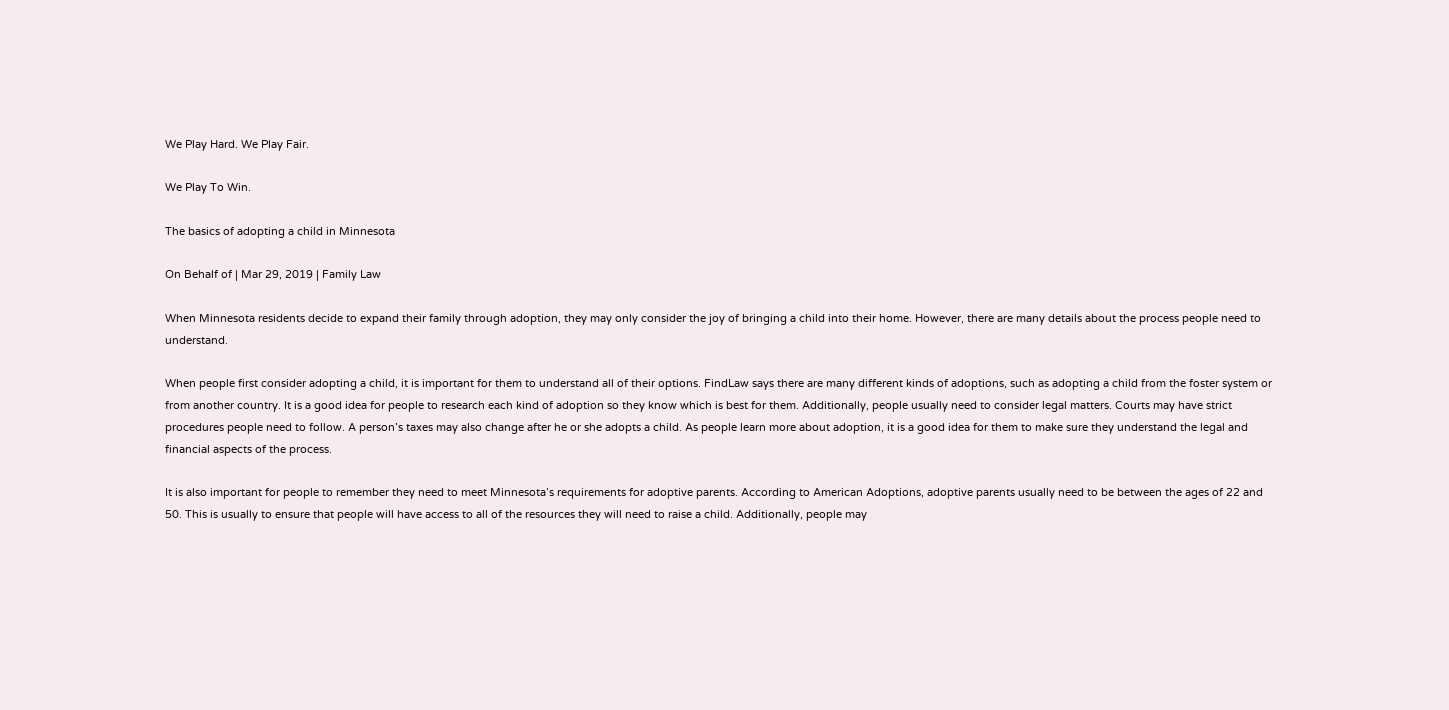We Play Hard. We Play Fair.

We Play To Win.

The basics of adopting a child in Minnesota

On Behalf of | Mar 29, 2019 | Family Law

When Minnesota residents decide to expand their family through adoption, they may only consider the joy of bringing a child into their home. However, there are many details about the process people need to understand.

When people first consider adopting a child, it is important for them to understand all of their options. FindLaw says there are many different kinds of adoptions, such as adopting a child from the foster system or from another country. It is a good idea for people to research each kind of adoption so they know which is best for them. Additionally, people usually need to consider legal matters. Courts may have strict procedures people need to follow. A person’s taxes may also change after he or she adopts a child. As people learn more about adoption, it is a good idea for them to make sure they understand the legal and financial aspects of the process.

It is also important for people to remember they need to meet Minnesota’s requirements for adoptive parents. According to American Adoptions, adoptive parents usually need to be between the ages of 22 and 50. This is usually to ensure that people will have access to all of the resources they will need to raise a child. Additionally, people may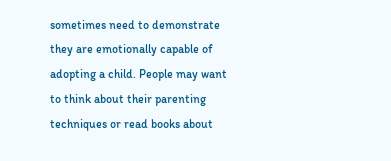sometimes need to demonstrate they are emotionally capable of adopting a child. People may want to think about their parenting techniques or read books about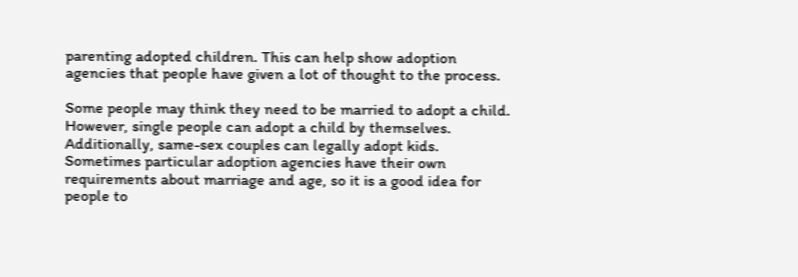parenting adopted children. This can help show adoption agencies that people have given a lot of thought to the process.

Some people may think they need to be married to adopt a child. However, single people can adopt a child by themselves. Additionally, same-sex couples can legally adopt kids. Sometimes particular adoption agencies have their own requirements about marriage and age, so it is a good idea for people to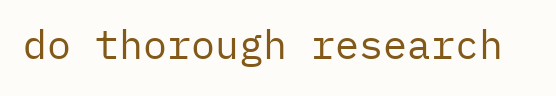do thorough research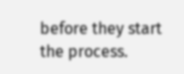before they start the process.